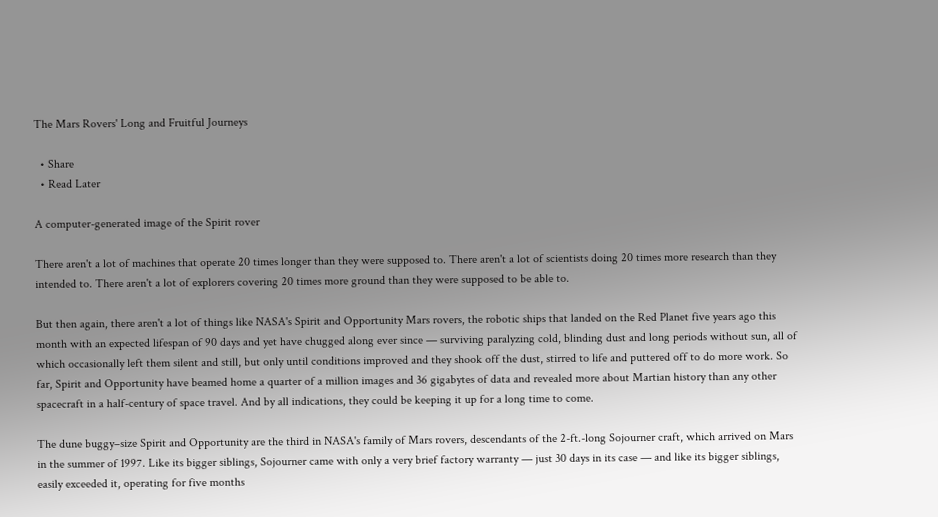The Mars Rovers' Long and Fruitful Journeys

  • Share
  • Read Later

A computer-generated image of the Spirit rover

There aren't a lot of machines that operate 20 times longer than they were supposed to. There aren't a lot of scientists doing 20 times more research than they intended to. There aren't a lot of explorers covering 20 times more ground than they were supposed to be able to.

But then again, there aren't a lot of things like NASA's Spirit and Opportunity Mars rovers, the robotic ships that landed on the Red Planet five years ago this month with an expected lifespan of 90 days and yet have chugged along ever since — surviving paralyzing cold, blinding dust and long periods without sun, all of which occasionally left them silent and still, but only until conditions improved and they shook off the dust, stirred to life and puttered off to do more work. So far, Spirit and Opportunity have beamed home a quarter of a million images and 36 gigabytes of data and revealed more about Martian history than any other spacecraft in a half-century of space travel. And by all indications, they could be keeping it up for a long time to come.

The dune buggy–size Spirit and Opportunity are the third in NASA's family of Mars rovers, descendants of the 2-ft.-long Sojourner craft, which arrived on Mars in the summer of 1997. Like its bigger siblings, Sojourner came with only a very brief factory warranty — just 30 days in its case — and like its bigger siblings, easily exceeded it, operating for five months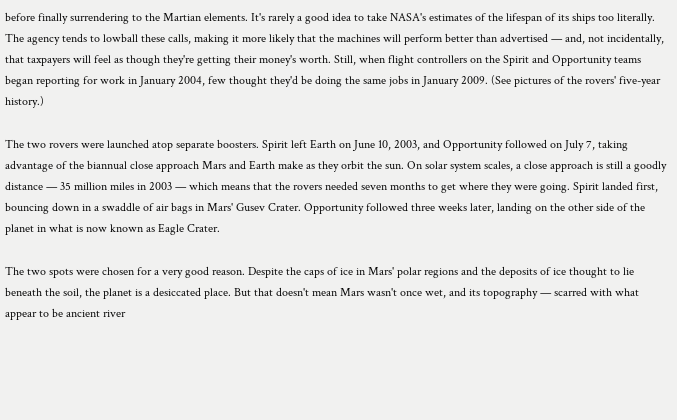before finally surrendering to the Martian elements. It's rarely a good idea to take NASA's estimates of the lifespan of its ships too literally. The agency tends to lowball these calls, making it more likely that the machines will perform better than advertised — and, not incidentally, that taxpayers will feel as though they're getting their money's worth. Still, when flight controllers on the Spirit and Opportunity teams began reporting for work in January 2004, few thought they'd be doing the same jobs in January 2009. (See pictures of the rovers' five-year history.)

The two rovers were launched atop separate boosters. Spirit left Earth on June 10, 2003, and Opportunity followed on July 7, taking advantage of the biannual close approach Mars and Earth make as they orbit the sun. On solar system scales, a close approach is still a goodly distance — 35 million miles in 2003 — which means that the rovers needed seven months to get where they were going. Spirit landed first, bouncing down in a swaddle of air bags in Mars' Gusev Crater. Opportunity followed three weeks later, landing on the other side of the planet in what is now known as Eagle Crater.

The two spots were chosen for a very good reason. Despite the caps of ice in Mars' polar regions and the deposits of ice thought to lie beneath the soil, the planet is a desiccated place. But that doesn't mean Mars wasn't once wet, and its topography — scarred with what appear to be ancient river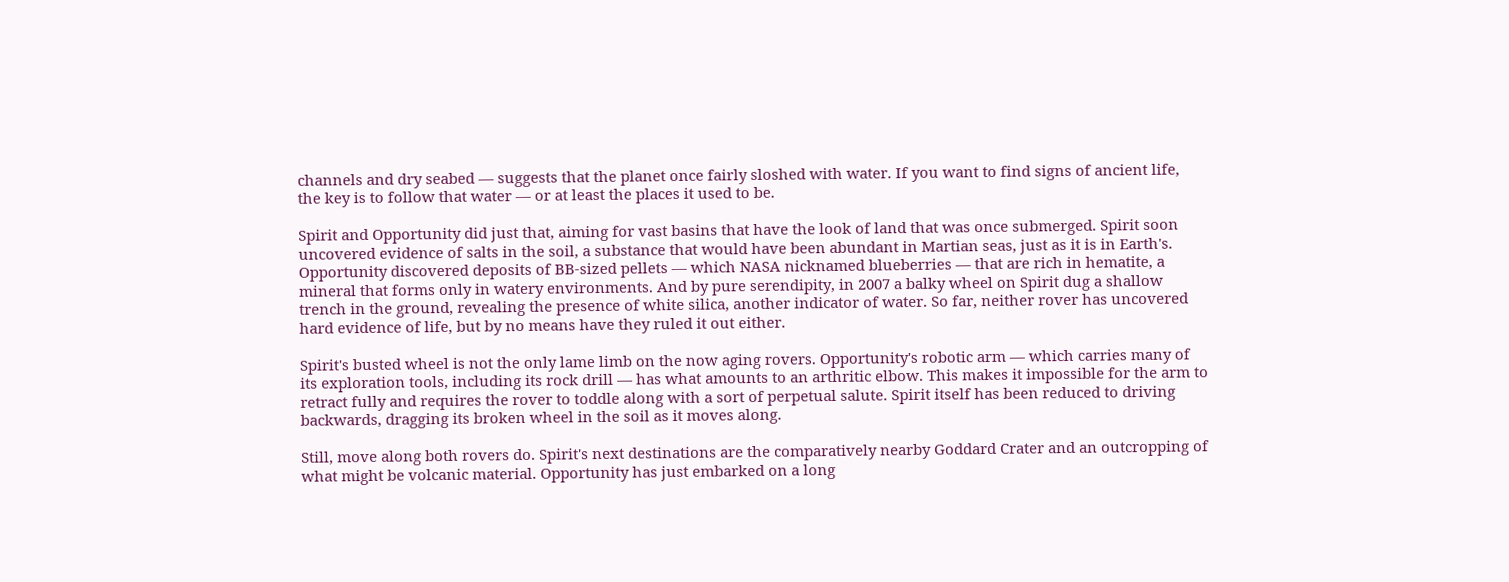channels and dry seabed — suggests that the planet once fairly sloshed with water. If you want to find signs of ancient life, the key is to follow that water — or at least the places it used to be.

Spirit and Opportunity did just that, aiming for vast basins that have the look of land that was once submerged. Spirit soon uncovered evidence of salts in the soil, a substance that would have been abundant in Martian seas, just as it is in Earth's. Opportunity discovered deposits of BB-sized pellets — which NASA nicknamed blueberries — that are rich in hematite, a mineral that forms only in watery environments. And by pure serendipity, in 2007 a balky wheel on Spirit dug a shallow trench in the ground, revealing the presence of white silica, another indicator of water. So far, neither rover has uncovered hard evidence of life, but by no means have they ruled it out either.

Spirit's busted wheel is not the only lame limb on the now aging rovers. Opportunity's robotic arm — which carries many of its exploration tools, including its rock drill — has what amounts to an arthritic elbow. This makes it impossible for the arm to retract fully and requires the rover to toddle along with a sort of perpetual salute. Spirit itself has been reduced to driving backwards, dragging its broken wheel in the soil as it moves along.

Still, move along both rovers do. Spirit's next destinations are the comparatively nearby Goddard Crater and an outcropping of what might be volcanic material. Opportunity has just embarked on a long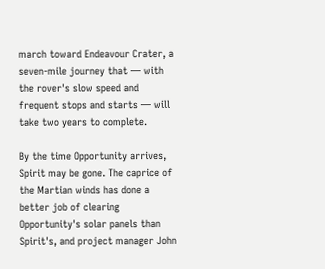march toward Endeavour Crater, a seven-mile journey that — with the rover's slow speed and frequent stops and starts — will take two years to complete.

By the time Opportunity arrives, Spirit may be gone. The caprice of the Martian winds has done a better job of clearing Opportunity's solar panels than Spirit's, and project manager John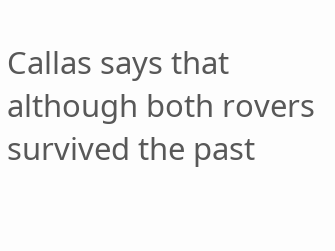Callas says that although both rovers survived the past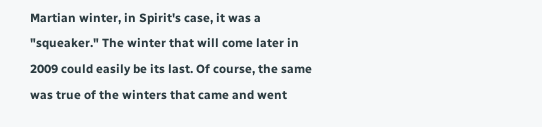Martian winter, in Spirit's case, it was a "squeaker." The winter that will come later in 2009 could easily be its last. Of course, the same was true of the winters that came and went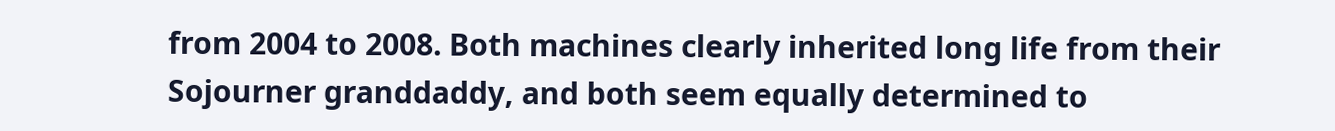from 2004 to 2008. Both machines clearly inherited long life from their Sojourner granddaddy, and both seem equally determined to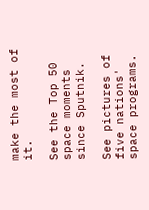make the most of it.

See the Top 50 space moments since Sputnik.

See pictures of five nations' space programs.